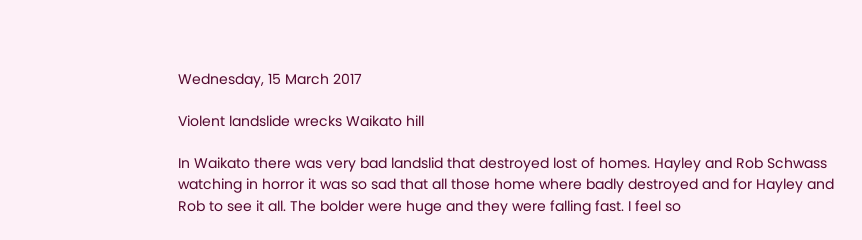Wednesday, 15 March 2017

Violent landslide wrecks Waikato hill

In Waikato there was very bad landslid that destroyed lost of homes. Hayley and Rob Schwass watching in horror it was so sad that all those home where badly destroyed and for Hayley and Rob to see it all. The bolder were huge and they were falling fast. I feel so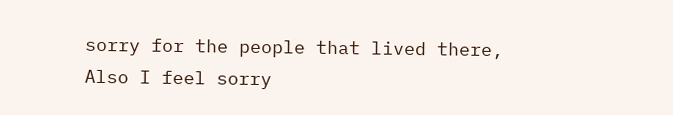sorry for the people that lived there, Also I feel sorry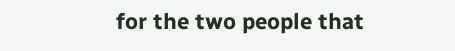for the two people that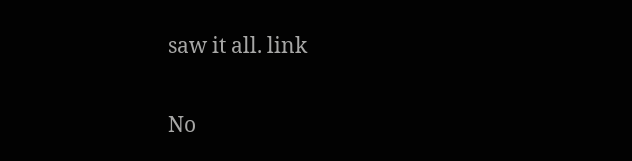saw it all. link

No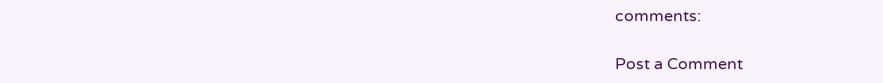comments:

Post a Comment